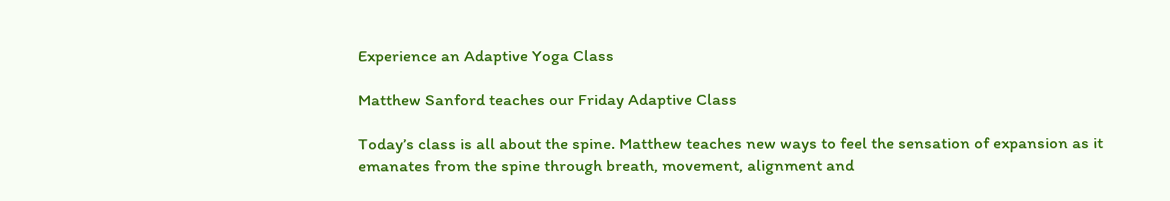Experience an Adaptive Yoga Class

Matthew Sanford teaches our Friday Adaptive Class

Today’s class is all about the spine. Matthew teaches new ways to feel the sensation of expansion as it emanates from the spine through breath, movement, alignment and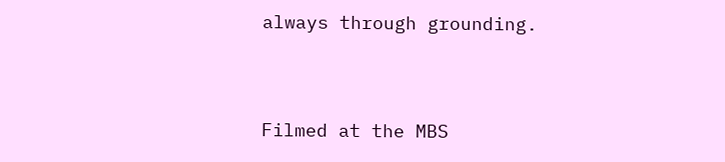always through grounding.


Filmed at the MBS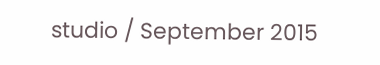studio / September 2015